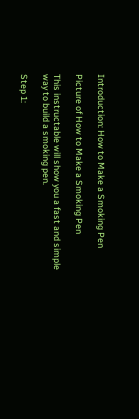Introduction: How to Make a Smoking Pen

Picture of How to Make a Smoking Pen

This instructable will show you a fast and simple way to build a smoking pen.

Step 1: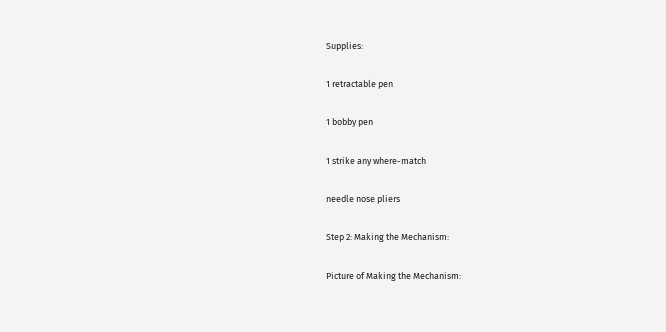Supplies:

1 retractable pen

1 bobby pen

1 strike any where-match

needle nose pliers

Step 2: Making the Mechanism:

Picture of Making the Mechanism: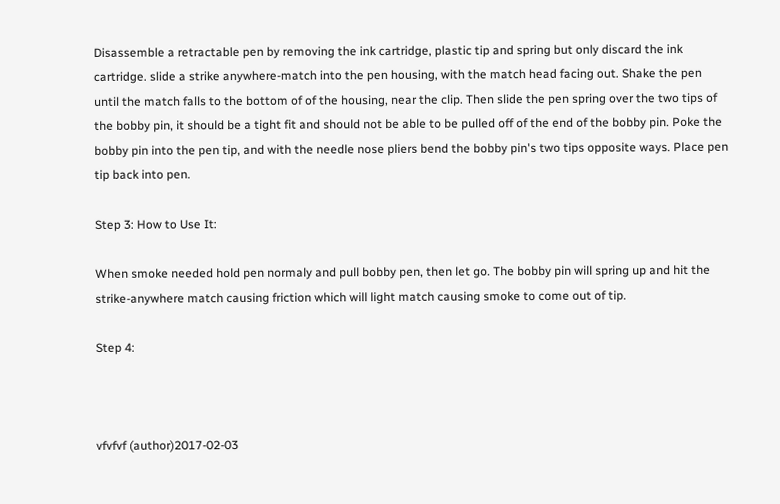Disassemble a retractable pen by removing the ink cartridge, plastic tip and spring but only discard the ink cartridge. slide a strike anywhere-match into the pen housing, with the match head facing out. Shake the pen until the match falls to the bottom of of the housing, near the clip. Then slide the pen spring over the two tips of the bobby pin, it should be a tight fit and should not be able to be pulled off of the end of the bobby pin. Poke the bobby pin into the pen tip, and with the needle nose pliers bend the bobby pin's two tips opposite ways. Place pen tip back into pen.

Step 3: How to Use It:

When smoke needed hold pen normaly and pull bobby pen, then let go. The bobby pin will spring up and hit the strike-anywhere match causing friction which will light match causing smoke to come out of tip.

Step 4:



vfvfvf (author)2017-02-03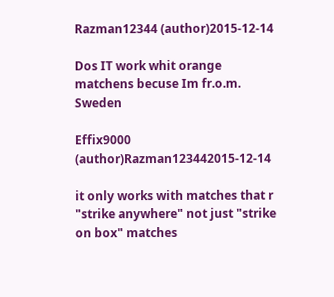Razman12344 (author)2015-12-14

Dos IT work whit orange matchens becuse Im fr.o.m. Sweden

Effix9000 (author)Razman123442015-12-14

it only works with matches that r "strike anywhere" not just "strike on box" matches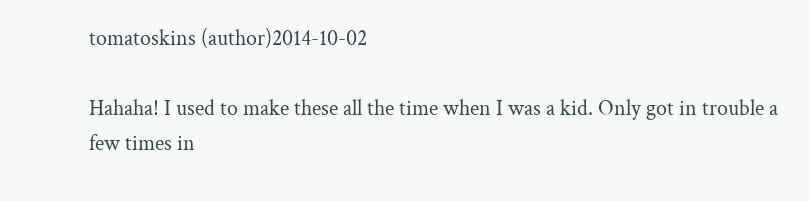tomatoskins (author)2014-10-02

Hahaha! I used to make these all the time when I was a kid. Only got in trouble a few times in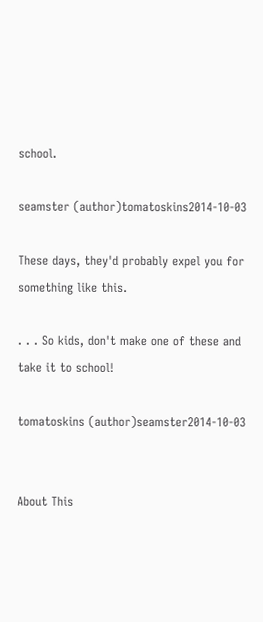school.

seamster (author)tomatoskins2014-10-03

These days, they'd probably expel you for something like this.

. . . So kids, don't make one of these and take it to school!

tomatoskins (author)seamster2014-10-03


About This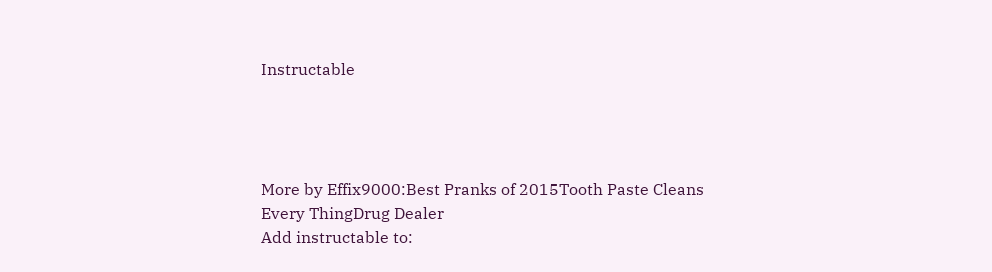Instructable




More by Effix9000:Best Pranks of 2015Tooth Paste Cleans Every ThingDrug Dealer
Add instructable to: